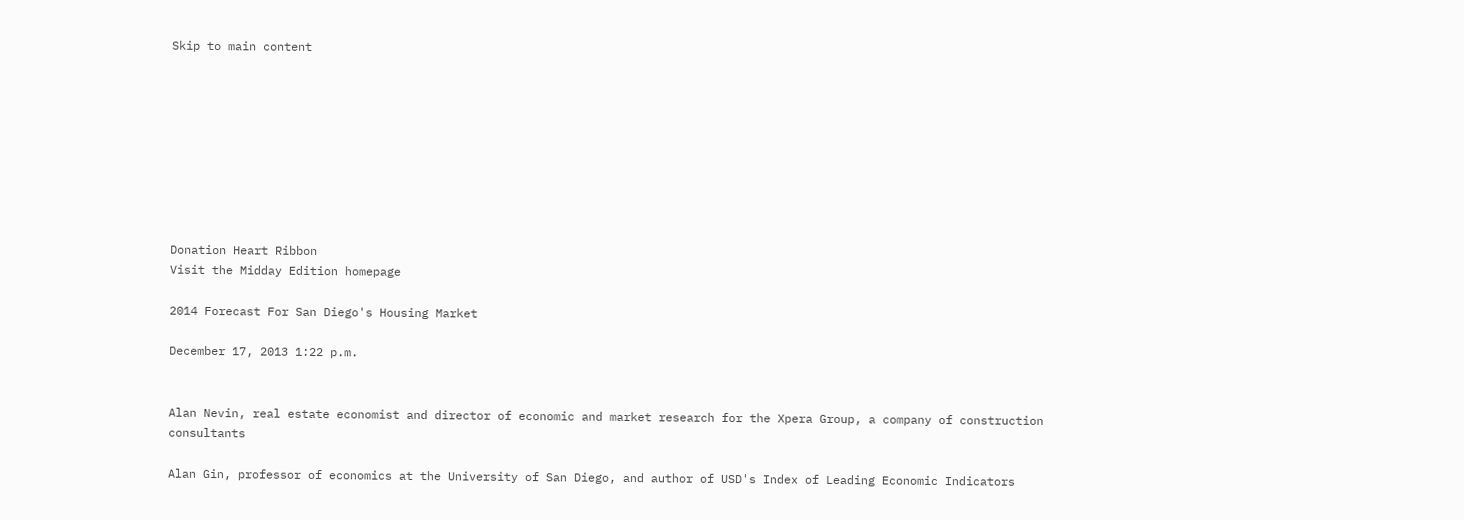Skip to main content









Donation Heart Ribbon
Visit the Midday Edition homepage

2014 Forecast For San Diego's Housing Market

December 17, 2013 1:22 p.m.


Alan Nevin, real estate economist and director of economic and market research for the Xpera Group, a company of construction consultants

Alan Gin, professor of economics at the University of San Diego, and author of USD's Index of Leading Economic Indicators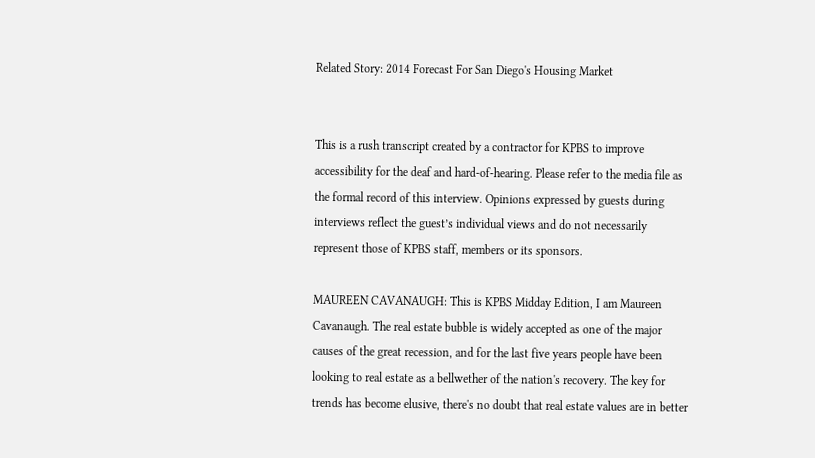Related Story: 2014 Forecast For San Diego's Housing Market


This is a rush transcript created by a contractor for KPBS to improve accessibility for the deaf and hard-of-hearing. Please refer to the media file as the formal record of this interview. Opinions expressed by guests during interviews reflect the guest’s individual views and do not necessarily represent those of KPBS staff, members or its sponsors.

MAUREEN CAVANAUGH: This is KPBS Midday Edition, I am Maureen Cavanaugh. The real estate bubble is widely accepted as one of the major causes of the great recession, and for the last five years people have been looking to real estate as a bellwether of the nation's recovery. The key for trends has become elusive, there's no doubt that real estate values are in better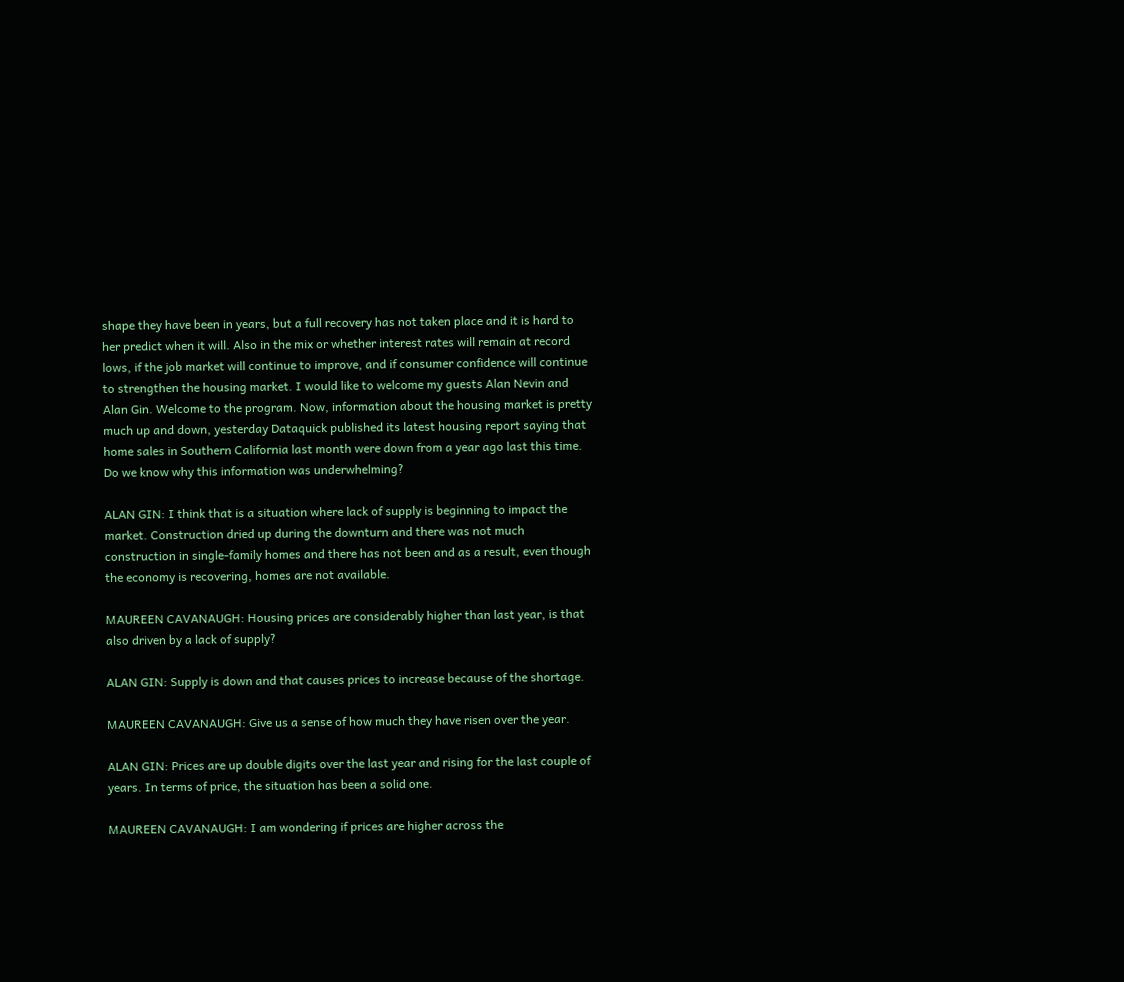shape they have been in years, but a full recovery has not taken place and it is hard to her predict when it will. Also in the mix or whether interest rates will remain at record lows, if the job market will continue to improve, and if consumer confidence will continue to strengthen the housing market. I would like to welcome my guests Alan Nevin and Alan Gin. Welcome to the program. Now, information about the housing market is pretty much up and down, yesterday Dataquick published its latest housing report saying that home sales in Southern California last month were down from a year ago last this time. Do we know why this information was underwhelming?

ALAN GIN: I think that is a situation where lack of supply is beginning to impact the market. Construction dried up during the downturn and there was not much construction in single-family homes and there has not been and as a result, even though the economy is recovering, homes are not available.

MAUREEN CAVANAUGH: Housing prices are considerably higher than last year, is that also driven by a lack of supply?

ALAN GIN: Supply is down and that causes prices to increase because of the shortage.

MAUREEN CAVANAUGH: Give us a sense of how much they have risen over the year.

ALAN GIN: Prices are up double digits over the last year and rising for the last couple of years. In terms of price, the situation has been a solid one.

MAUREEN CAVANAUGH: I am wondering if prices are higher across the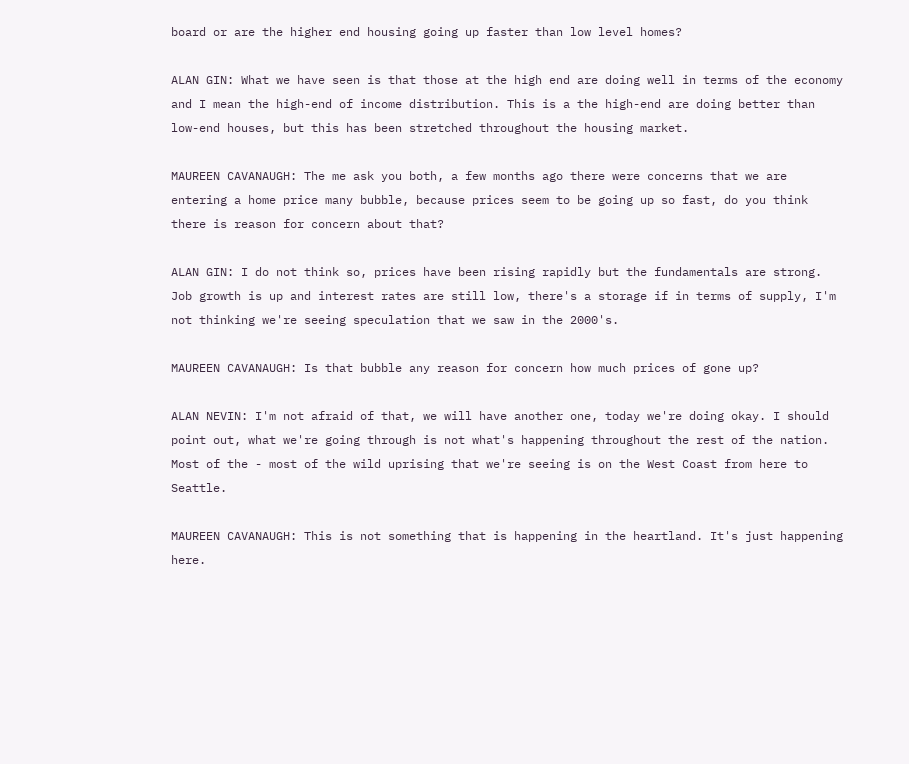board or are the higher end housing going up faster than low level homes?

ALAN GIN: What we have seen is that those at the high end are doing well in terms of the economy and I mean the high-end of income distribution. This is a the high-end are doing better than low-end houses, but this has been stretched throughout the housing market.

MAUREEN CAVANAUGH: The me ask you both, a few months ago there were concerns that we are entering a home price many bubble, because prices seem to be going up so fast, do you think there is reason for concern about that?

ALAN GIN: I do not think so, prices have been rising rapidly but the fundamentals are strong. Job growth is up and interest rates are still low, there's a storage if in terms of supply, I'm not thinking we're seeing speculation that we saw in the 2000's.

MAUREEN CAVANAUGH: Is that bubble any reason for concern how much prices of gone up?

ALAN NEVIN: I'm not afraid of that, we will have another one, today we're doing okay. I should point out, what we're going through is not what's happening throughout the rest of the nation. Most of the - most of the wild uprising that we're seeing is on the West Coast from here to Seattle.

MAUREEN CAVANAUGH: This is not something that is happening in the heartland. It's just happening here.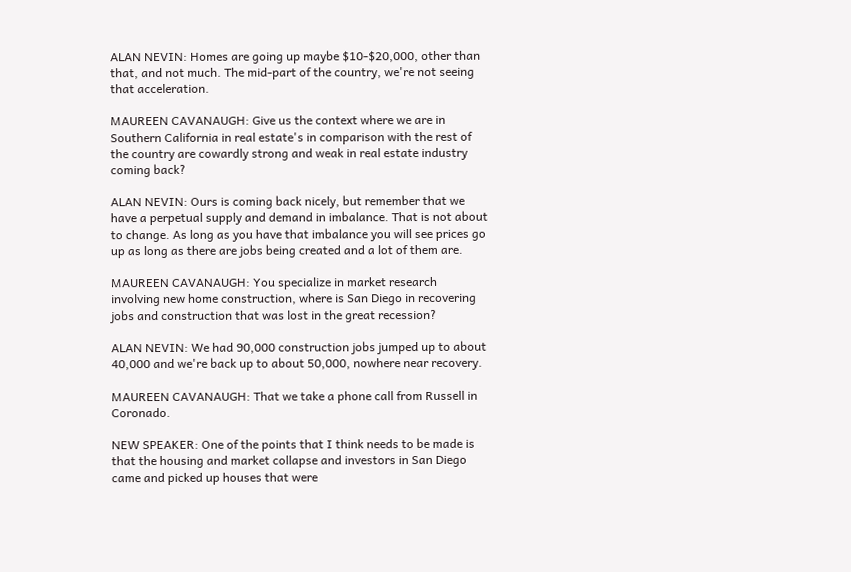ALAN NEVIN: Homes are going up maybe $10-$20,000, other than that, and not much. The mid-part of the country, we're not seeing that acceleration.

MAUREEN CAVANAUGH: Give us the context where we are in Southern California in real estate's in comparison with the rest of the country are cowardly strong and weak in real estate industry coming back?

ALAN NEVIN: Ours is coming back nicely, but remember that we have a perpetual supply and demand in imbalance. That is not about to change. As long as you have that imbalance you will see prices go up as long as there are jobs being created and a lot of them are.

MAUREEN CAVANAUGH: You specialize in market research involving new home construction, where is San Diego in recovering jobs and construction that was lost in the great recession?

ALAN NEVIN: We had 90,000 construction jobs jumped up to about 40,000 and we're back up to about 50,000, nowhere near recovery.

MAUREEN CAVANAUGH: That we take a phone call from Russell in Coronado.

NEW SPEAKER: One of the points that I think needs to be made is that the housing and market collapse and investors in San Diego came and picked up houses that were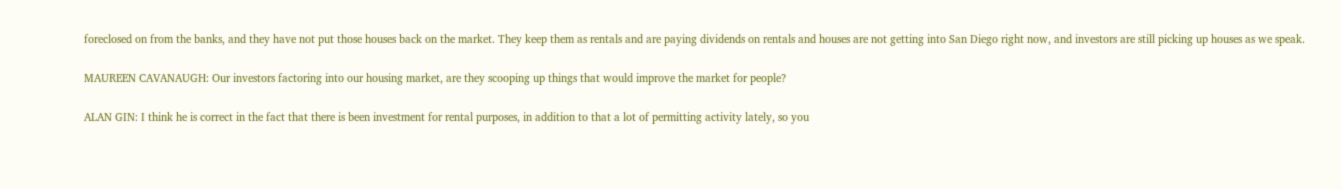foreclosed on from the banks, and they have not put those houses back on the market. They keep them as rentals and are paying dividends on rentals and houses are not getting into San Diego right now, and investors are still picking up houses as we speak.

MAUREEN CAVANAUGH: Our investors factoring into our housing market, are they scooping up things that would improve the market for people?

ALAN GIN: I think he is correct in the fact that there is been investment for rental purposes, in addition to that a lot of permitting activity lately, so you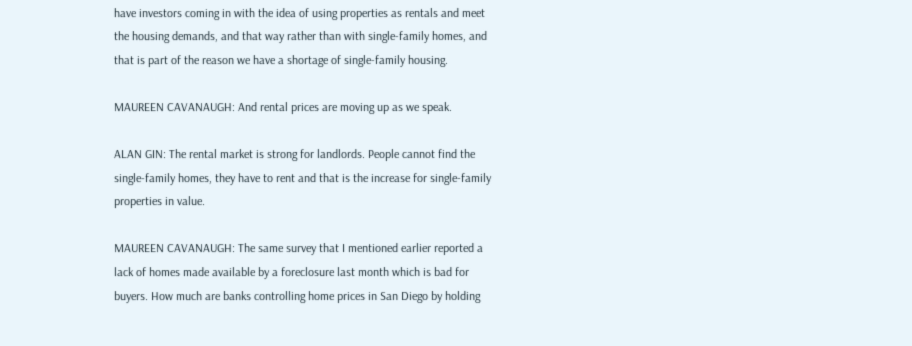have investors coming in with the idea of using properties as rentals and meet the housing demands, and that way rather than with single-family homes, and that is part of the reason we have a shortage of single-family housing.

MAUREEN CAVANAUGH: And rental prices are moving up as we speak.

ALAN GIN: The rental market is strong for landlords. People cannot find the single-family homes, they have to rent and that is the increase for single-family properties in value.

MAUREEN CAVANAUGH: The same survey that I mentioned earlier reported a lack of homes made available by a foreclosure last month which is bad for buyers. How much are banks controlling home prices in San Diego by holding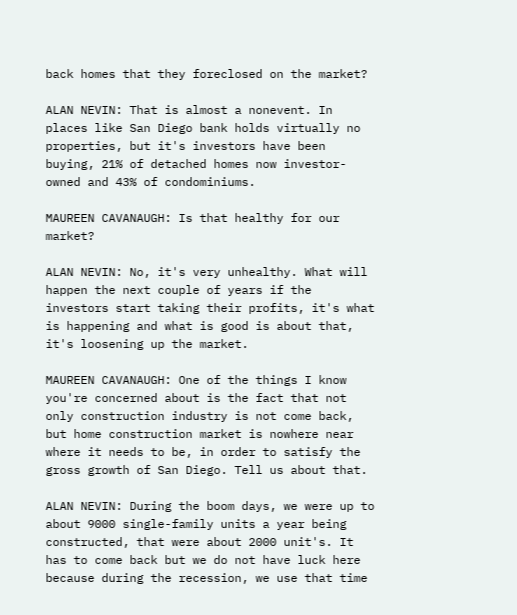back homes that they foreclosed on the market?

ALAN NEVIN: That is almost a nonevent. In places like San Diego bank holds virtually no properties, but it's investors have been buying, 21% of detached homes now investor-owned and 43% of condominiums.

MAUREEN CAVANAUGH: Is that healthy for our market?

ALAN NEVIN: No, it's very unhealthy. What will happen the next couple of years if the investors start taking their profits, it's what is happening and what is good is about that, it's loosening up the market.

MAUREEN CAVANAUGH: One of the things I know you're concerned about is the fact that not only construction industry is not come back, but home construction market is nowhere near where it needs to be, in order to satisfy the gross growth of San Diego. Tell us about that.

ALAN NEVIN: During the boom days, we were up to about 9000 single-family units a year being constructed, that were about 2000 unit's. It has to come back but we do not have luck here because during the recession, we use that time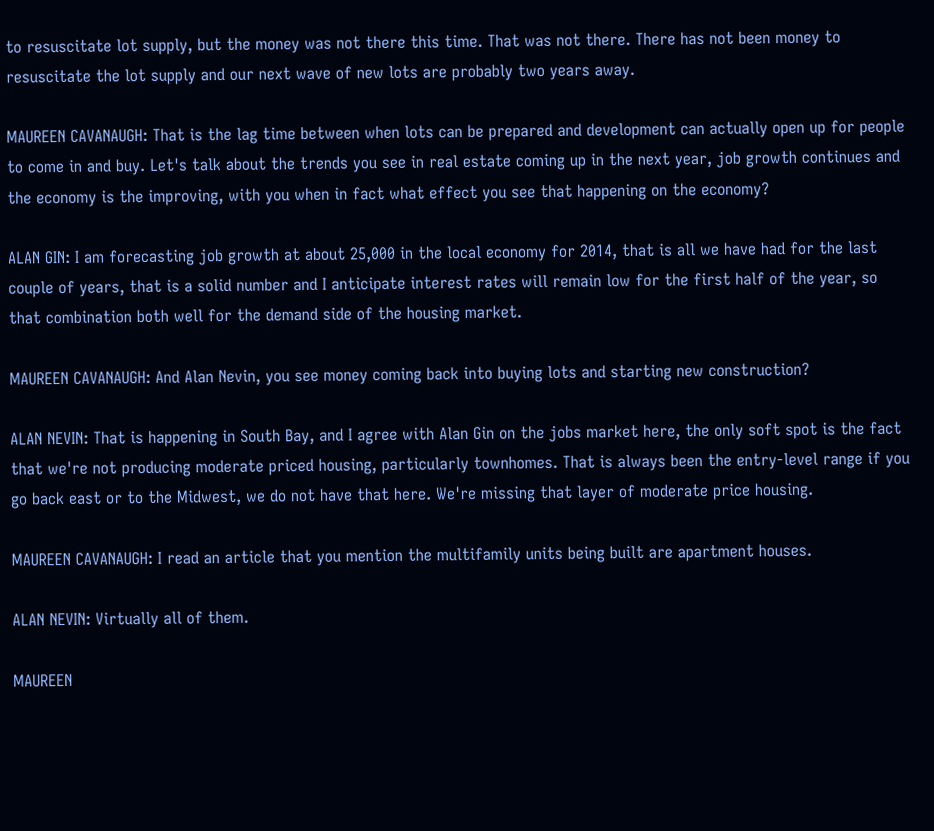to resuscitate lot supply, but the money was not there this time. That was not there. There has not been money to resuscitate the lot supply and our next wave of new lots are probably two years away.

MAUREEN CAVANAUGH: That is the lag time between when lots can be prepared and development can actually open up for people to come in and buy. Let's talk about the trends you see in real estate coming up in the next year, job growth continues and the economy is the improving, with you when in fact what effect you see that happening on the economy?

ALAN GIN: I am forecasting job growth at about 25,000 in the local economy for 2014, that is all we have had for the last couple of years, that is a solid number and I anticipate interest rates will remain low for the first half of the year, so that combination both well for the demand side of the housing market.

MAUREEN CAVANAUGH: And Alan Nevin, you see money coming back into buying lots and starting new construction?

ALAN NEVIN: That is happening in South Bay, and I agree with Alan Gin on the jobs market here, the only soft spot is the fact that we're not producing moderate priced housing, particularly townhomes. That is always been the entry-level range if you go back east or to the Midwest, we do not have that here. We're missing that layer of moderate price housing.

MAUREEN CAVANAUGH: I read an article that you mention the multifamily units being built are apartment houses.

ALAN NEVIN: Virtually all of them.

MAUREEN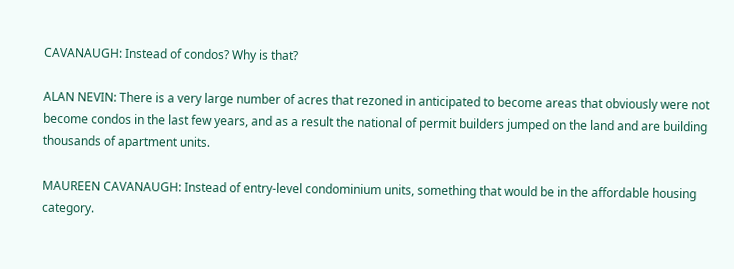CAVANAUGH: Instead of condos? Why is that?

ALAN NEVIN: There is a very large number of acres that rezoned in anticipated to become areas that obviously were not become condos in the last few years, and as a result the national of permit builders jumped on the land and are building thousands of apartment units.

MAUREEN CAVANAUGH: Instead of entry-level condominium units, something that would be in the affordable housing category.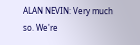ALAN NEVIN: Very much so. We're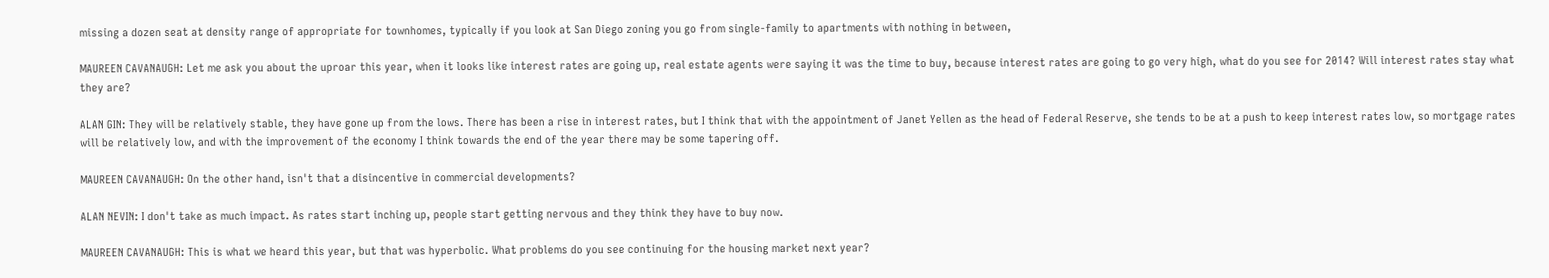missing a dozen seat at density range of appropriate for townhomes, typically if you look at San Diego zoning you go from single-family to apartments with nothing in between,

MAUREEN CAVANAUGH: Let me ask you about the uproar this year, when it looks like interest rates are going up, real estate agents were saying it was the time to buy, because interest rates are going to go very high, what do you see for 2014? Will interest rates stay what they are?

ALAN GIN: They will be relatively stable, they have gone up from the lows. There has been a rise in interest rates, but I think that with the appointment of Janet Yellen as the head of Federal Reserve, she tends to be at a push to keep interest rates low, so mortgage rates will be relatively low, and with the improvement of the economy I think towards the end of the year there may be some tapering off.

MAUREEN CAVANAUGH: On the other hand, isn't that a disincentive in commercial developments?

ALAN NEVIN: I don't take as much impact. As rates start inching up, people start getting nervous and they think they have to buy now.

MAUREEN CAVANAUGH: This is what we heard this year, but that was hyperbolic. What problems do you see continuing for the housing market next year?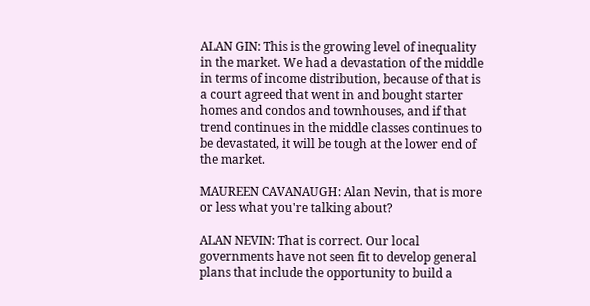ALAN GIN: This is the growing level of inequality in the market. We had a devastation of the middle in terms of income distribution, because of that is a court agreed that went in and bought starter homes and condos and townhouses, and if that trend continues in the middle classes continues to be devastated, it will be tough at the lower end of the market.

MAUREEN CAVANAUGH: Alan Nevin, that is more or less what you're talking about?

ALAN NEVIN: That is correct. Our local governments have not seen fit to develop general plans that include the opportunity to build a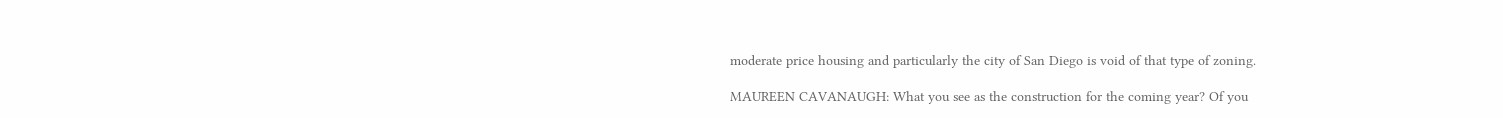moderate price housing and particularly the city of San Diego is void of that type of zoning.

MAUREEN CAVANAUGH: What you see as the construction for the coming year? Of you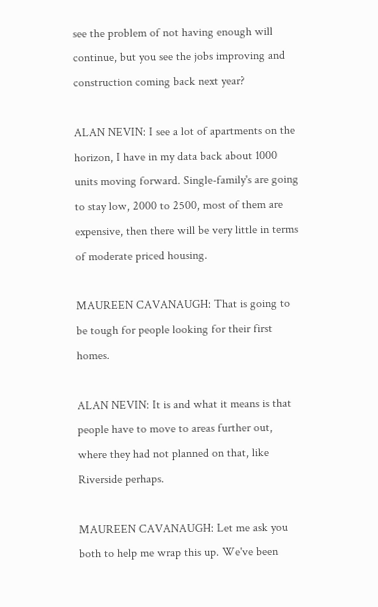see the problem of not having enough will continue, but you see the jobs improving and construction coming back next year?

ALAN NEVIN: I see a lot of apartments on the horizon, I have in my data back about 1000 units moving forward. Single-family's are going to stay low, 2000 to 2500, most of them are expensive, then there will be very little in terms of moderate priced housing.

MAUREEN CAVANAUGH: That is going to be tough for people looking for their first homes.

ALAN NEVIN: It is and what it means is that people have to move to areas further out, where they had not planned on that, like Riverside perhaps.

MAUREEN CAVANAUGH: Let me ask you both to help me wrap this up. We've been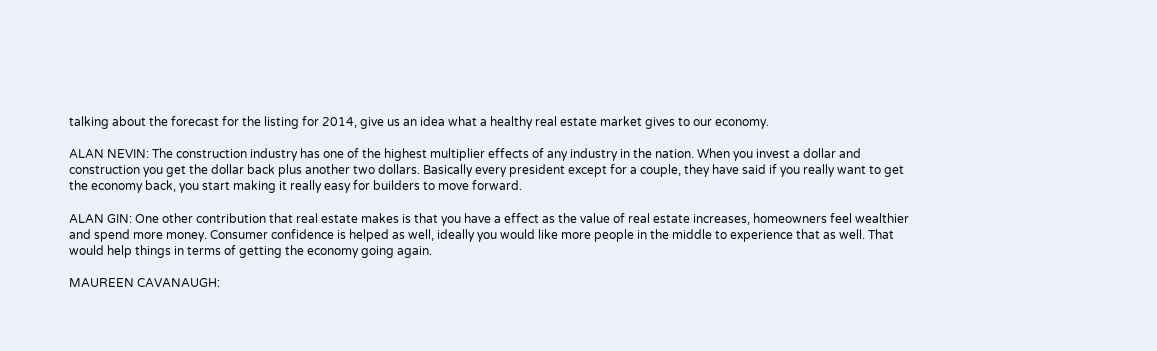talking about the forecast for the listing for 2014, give us an idea what a healthy real estate market gives to our economy.

ALAN NEVIN: The construction industry has one of the highest multiplier effects of any industry in the nation. When you invest a dollar and construction you get the dollar back plus another two dollars. Basically every president except for a couple, they have said if you really want to get the economy back, you start making it really easy for builders to move forward.

ALAN GIN: One other contribution that real estate makes is that you have a effect as the value of real estate increases, homeowners feel wealthier and spend more money. Consumer confidence is helped as well, ideally you would like more people in the middle to experience that as well. That would help things in terms of getting the economy going again.

MAUREEN CAVANAUGH: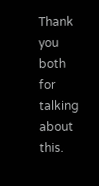Thank you both for talking about this.